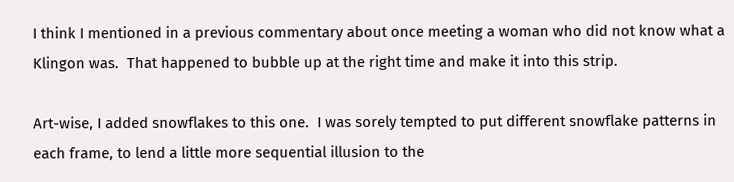I think I mentioned in a previous commentary about once meeting a woman who did not know what a Klingon was.  That happened to bubble up at the right time and make it into this strip.

Art-wise, I added snowflakes to this one.  I was sorely tempted to put different snowflake patterns in each frame, to lend a little more sequential illusion to the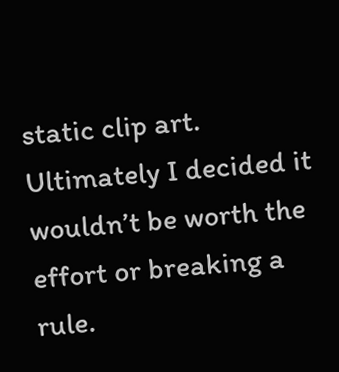static clip art.  Ultimately I decided it wouldn’t be worth the effort or breaking a rule.